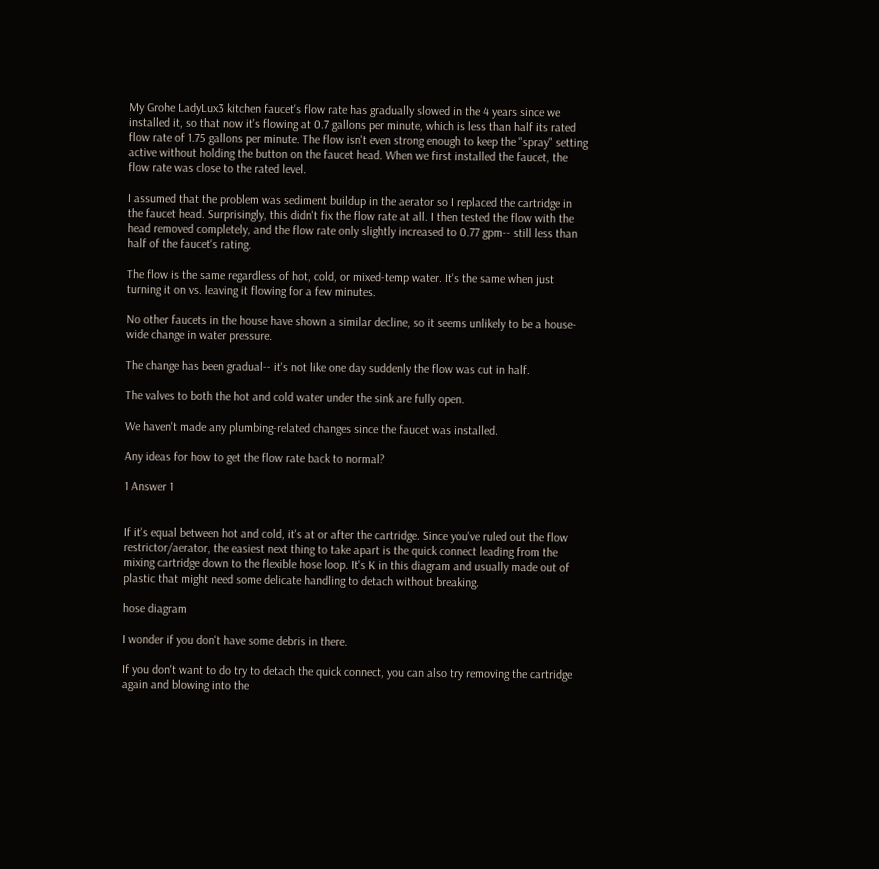My Grohe LadyLux3 kitchen faucet's flow rate has gradually slowed in the 4 years since we installed it, so that now it's flowing at 0.7 gallons per minute, which is less than half its rated flow rate of 1.75 gallons per minute. The flow isn't even strong enough to keep the "spray" setting active without holding the button on the faucet head. When we first installed the faucet, the flow rate was close to the rated level.

I assumed that the problem was sediment buildup in the aerator so I replaced the cartridge in the faucet head. Surprisingly, this didn't fix the flow rate at all. I then tested the flow with the head removed completely, and the flow rate only slightly increased to 0.77 gpm-- still less than half of the faucet's rating.

The flow is the same regardless of hot, cold, or mixed-temp water. It's the same when just turning it on vs. leaving it flowing for a few minutes.

No other faucets in the house have shown a similar decline, so it seems unlikely to be a house-wide change in water pressure.

The change has been gradual-- it's not like one day suddenly the flow was cut in half.

The valves to both the hot and cold water under the sink are fully open.

We haven't made any plumbing-related changes since the faucet was installed.

Any ideas for how to get the flow rate back to normal?

1 Answer 1


If it's equal between hot and cold, it's at or after the cartridge. Since you've ruled out the flow restrictor/aerator, the easiest next thing to take apart is the quick connect leading from the mixing cartridge down to the flexible hose loop. It's K in this diagram and usually made out of plastic that might need some delicate handling to detach without breaking.

hose diagram

I wonder if you don't have some debris in there.

If you don't want to do try to detach the quick connect, you can also try removing the cartridge again and blowing into the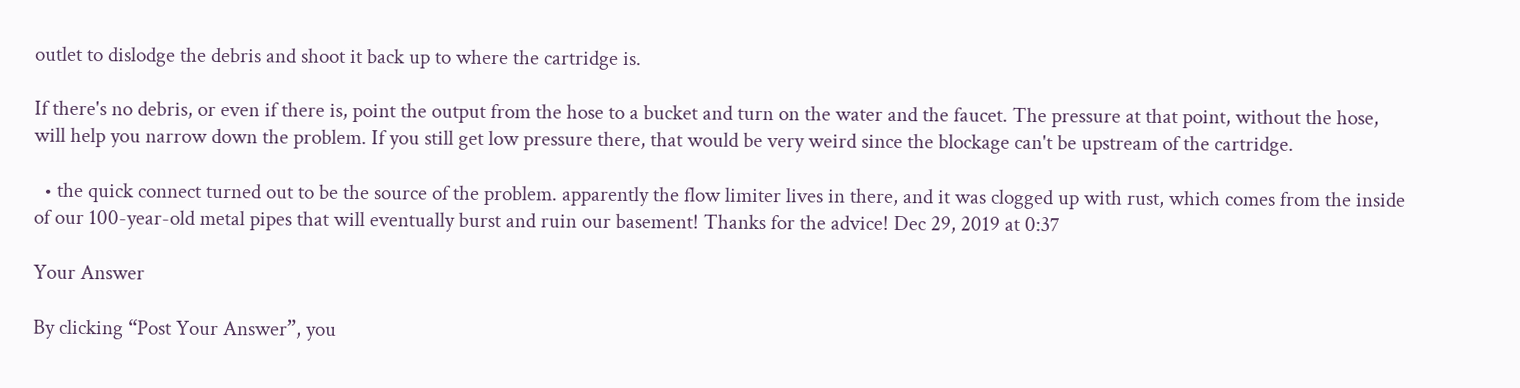outlet to dislodge the debris and shoot it back up to where the cartridge is.

If there's no debris, or even if there is, point the output from the hose to a bucket and turn on the water and the faucet. The pressure at that point, without the hose, will help you narrow down the problem. If you still get low pressure there, that would be very weird since the blockage can't be upstream of the cartridge.

  • the quick connect turned out to be the source of the problem. apparently the flow limiter lives in there, and it was clogged up with rust, which comes from the inside of our 100-year-old metal pipes that will eventually burst and ruin our basement! Thanks for the advice! Dec 29, 2019 at 0:37

Your Answer

By clicking “Post Your Answer”, you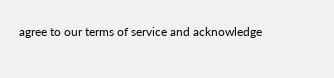agree to our terms of service and acknowledge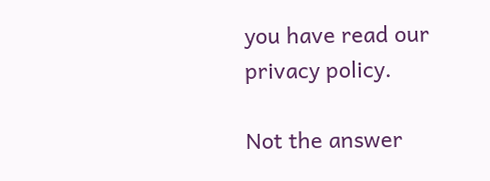you have read our privacy policy.

Not the answer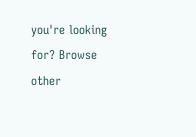you're looking for? Browse other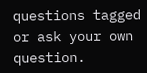questions tagged or ask your own question.